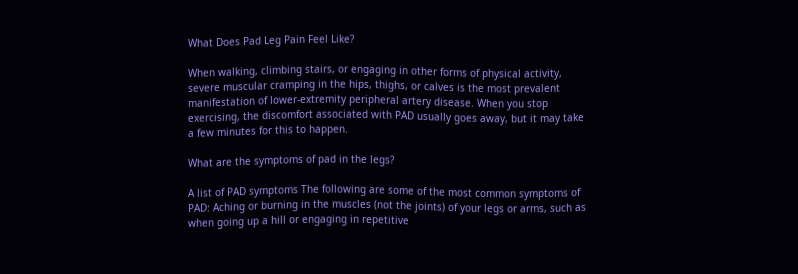What Does Pad Leg Pain Feel Like?

When walking, climbing stairs, or engaging in other forms of physical activity, severe muscular cramping in the hips, thighs, or calves is the most prevalent manifestation of lower-extremity peripheral artery disease. When you stop exercising, the discomfort associated with PAD usually goes away, but it may take a few minutes for this to happen.

What are the symptoms of pad in the legs?

A list of PAD symptoms The following are some of the most common symptoms of PAD: Aching or burning in the muscles (not the joints) of your legs or arms, such as when going up a hill or engaging in repetitive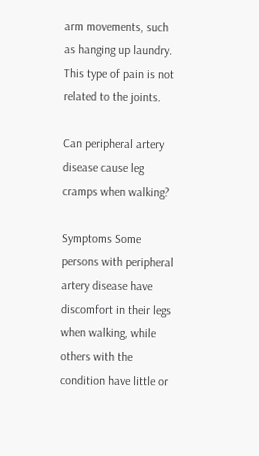arm movements, such as hanging up laundry. This type of pain is not related to the joints.

Can peripheral artery disease cause leg cramps when walking?

Symptoms Some persons with peripheral artery disease have discomfort in their legs when walking, while others with the condition have little or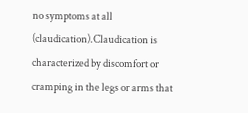no symptoms at all (claudication).Claudication is characterized by discomfort or cramping in the legs or arms that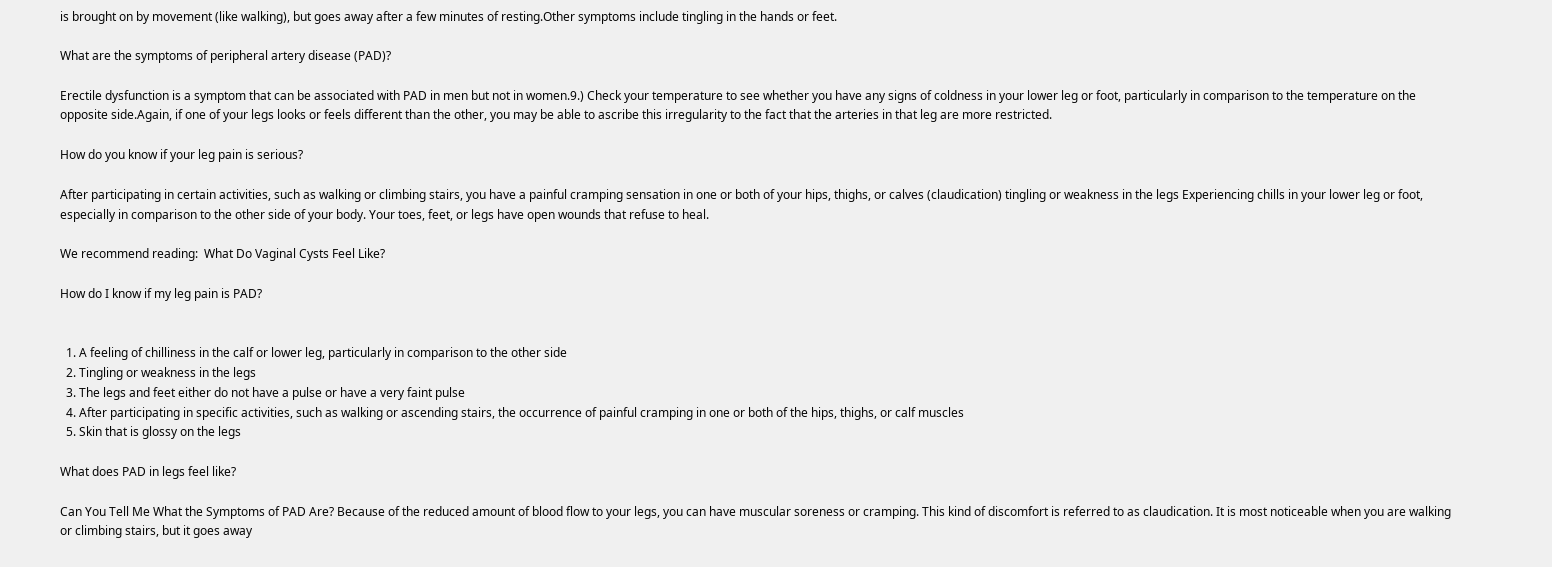is brought on by movement (like walking), but goes away after a few minutes of resting.Other symptoms include tingling in the hands or feet.

What are the symptoms of peripheral artery disease (PAD)?

Erectile dysfunction is a symptom that can be associated with PAD in men but not in women.9.) Check your temperature to see whether you have any signs of coldness in your lower leg or foot, particularly in comparison to the temperature on the opposite side.Again, if one of your legs looks or feels different than the other, you may be able to ascribe this irregularity to the fact that the arteries in that leg are more restricted.

How do you know if your leg pain is serious?

After participating in certain activities, such as walking or climbing stairs, you have a painful cramping sensation in one or both of your hips, thighs, or calves (claudication) tingling or weakness in the legs Experiencing chills in your lower leg or foot, especially in comparison to the other side of your body. Your toes, feet, or legs have open wounds that refuse to heal.

We recommend reading:  What Do Vaginal Cysts Feel Like?

How do I know if my leg pain is PAD?


  1. A feeling of chilliness in the calf or lower leg, particularly in comparison to the other side
  2. Tingling or weakness in the legs
  3. The legs and feet either do not have a pulse or have a very faint pulse
  4. After participating in specific activities, such as walking or ascending stairs, the occurrence of painful cramping in one or both of the hips, thighs, or calf muscles
  5. Skin that is glossy on the legs

What does PAD in legs feel like?

Can You Tell Me What the Symptoms of PAD Are? Because of the reduced amount of blood flow to your legs, you can have muscular soreness or cramping. This kind of discomfort is referred to as claudication. It is most noticeable when you are walking or climbing stairs, but it goes away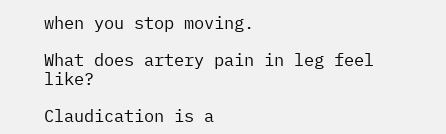when you stop moving.

What does artery pain in leg feel like?

Claudication is a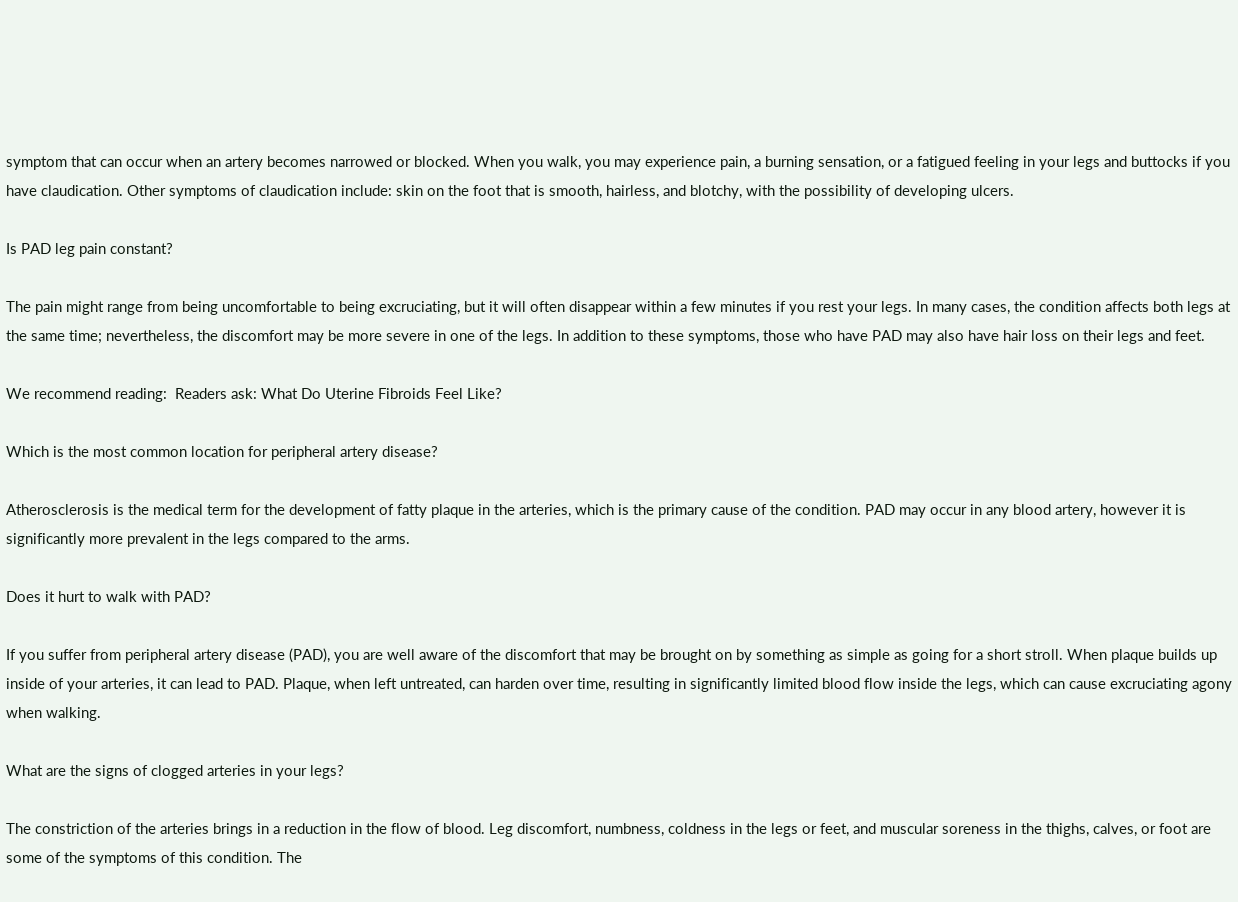symptom that can occur when an artery becomes narrowed or blocked. When you walk, you may experience pain, a burning sensation, or a fatigued feeling in your legs and buttocks if you have claudication. Other symptoms of claudication include: skin on the foot that is smooth, hairless, and blotchy, with the possibility of developing ulcers.

Is PAD leg pain constant?

The pain might range from being uncomfortable to being excruciating, but it will often disappear within a few minutes if you rest your legs. In many cases, the condition affects both legs at the same time; nevertheless, the discomfort may be more severe in one of the legs. In addition to these symptoms, those who have PAD may also have hair loss on their legs and feet.

We recommend reading:  Readers ask: What Do Uterine Fibroids Feel Like?

Which is the most common location for peripheral artery disease?

Atherosclerosis is the medical term for the development of fatty plaque in the arteries, which is the primary cause of the condition. PAD may occur in any blood artery, however it is significantly more prevalent in the legs compared to the arms.

Does it hurt to walk with PAD?

If you suffer from peripheral artery disease (PAD), you are well aware of the discomfort that may be brought on by something as simple as going for a short stroll. When plaque builds up inside of your arteries, it can lead to PAD. Plaque, when left untreated, can harden over time, resulting in significantly limited blood flow inside the legs, which can cause excruciating agony when walking.

What are the signs of clogged arteries in your legs?

The constriction of the arteries brings in a reduction in the flow of blood. Leg discomfort, numbness, coldness in the legs or feet, and muscular soreness in the thighs, calves, or foot are some of the symptoms of this condition. The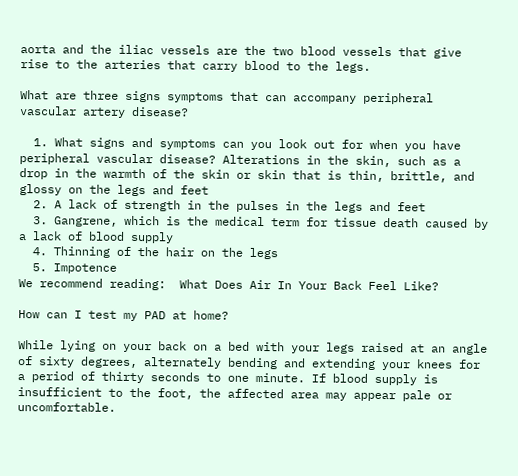aorta and the iliac vessels are the two blood vessels that give rise to the arteries that carry blood to the legs.

What are three signs symptoms that can accompany peripheral vascular artery disease?

  1. What signs and symptoms can you look out for when you have peripheral vascular disease? Alterations in the skin, such as a drop in the warmth of the skin or skin that is thin, brittle, and glossy on the legs and feet
  2. A lack of strength in the pulses in the legs and feet
  3. Gangrene, which is the medical term for tissue death caused by a lack of blood supply
  4. Thinning of the hair on the legs
  5. Impotence
We recommend reading:  What Does Air In Your Back Feel Like?

How can I test my PAD at home?

While lying on your back on a bed with your legs raised at an angle of sixty degrees, alternately bending and extending your knees for a period of thirty seconds to one minute. If blood supply is insufficient to the foot, the affected area may appear pale or uncomfortable.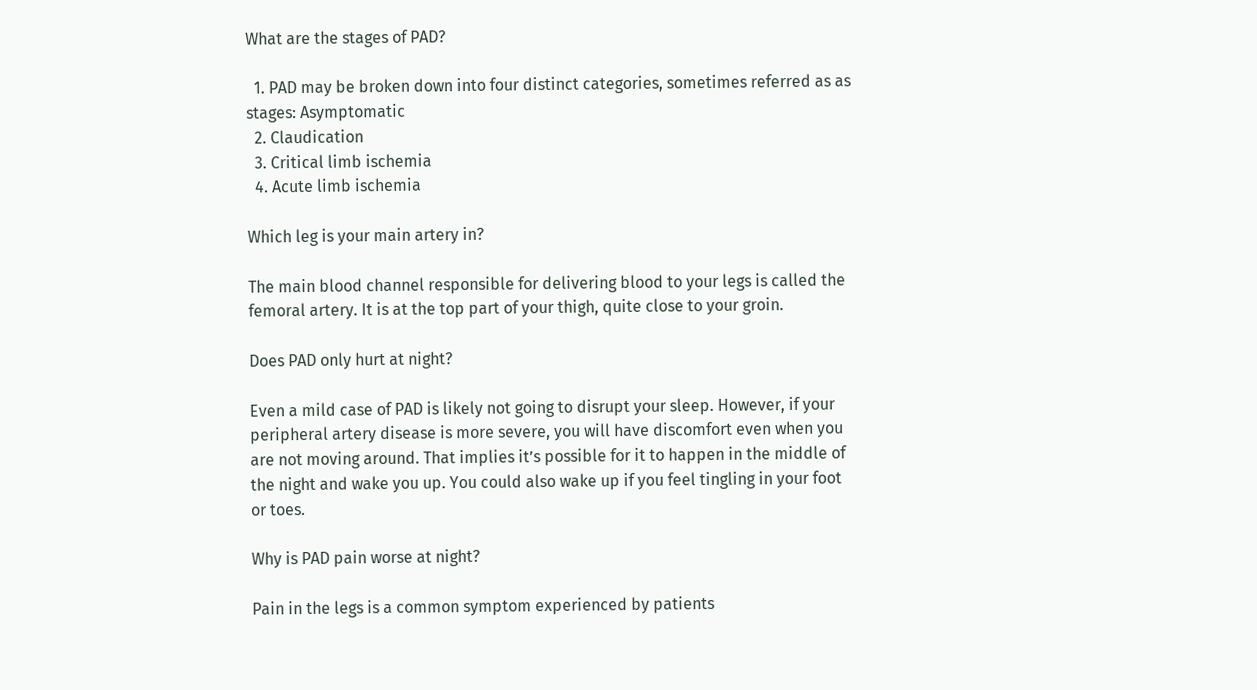What are the stages of PAD?

  1. PAD may be broken down into four distinct categories, sometimes referred as as stages: Asymptomatic
  2. Claudication
  3. Critical limb ischemia
  4. Acute limb ischemia

Which leg is your main artery in?

The main blood channel responsible for delivering blood to your legs is called the femoral artery. It is at the top part of your thigh, quite close to your groin.

Does PAD only hurt at night?

Even a mild case of PAD is likely not going to disrupt your sleep. However, if your peripheral artery disease is more severe, you will have discomfort even when you are not moving around. That implies it’s possible for it to happen in the middle of the night and wake you up. You could also wake up if you feel tingling in your foot or toes.

Why is PAD pain worse at night?

Pain in the legs is a common symptom experienced by patients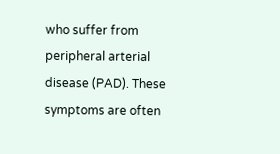who suffer from peripheral arterial disease (PAD). These symptoms are often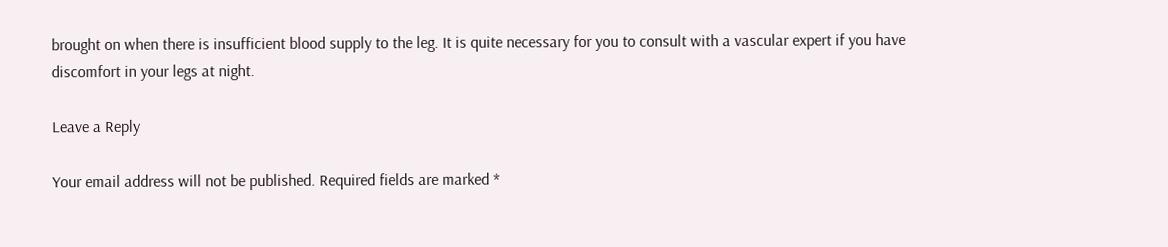brought on when there is insufficient blood supply to the leg. It is quite necessary for you to consult with a vascular expert if you have discomfort in your legs at night.

Leave a Reply

Your email address will not be published. Required fields are marked *